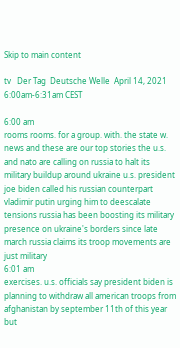Skip to main content

tv   Der Tag  Deutsche Welle  April 14, 2021 6:00am-6:31am CEST

6:00 am
rooms rooms. for a group. with. the state w. news and these are our top stories the u.s. and nato are calling on russia to halt its military buildup around ukraine u.s. president joe biden called his russian counterpart vladimir putin urging him to deescalate tensions russia has been boosting its military presence on ukraine's borders since late march russia claims its troop movements are just military
6:01 am
exercises. u.s. officials say president biden is planning to withdraw all american troops from afghanistan by september 11th of this year but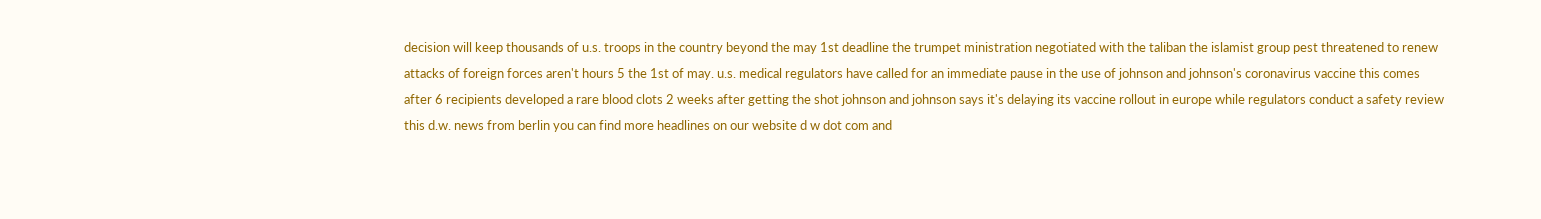decision will keep thousands of u.s. troops in the country beyond the may 1st deadline the trumpet ministration negotiated with the taliban the islamist group pest threatened to renew attacks of foreign forces aren't hours 5 the 1st of may. u.s. medical regulators have called for an immediate pause in the use of johnson and johnson's coronavirus vaccine this comes after 6 recipients developed a rare blood clots 2 weeks after getting the shot johnson and johnson says it's delaying its vaccine rollout in europe while regulators conduct a safety review this d.w. news from berlin you can find more headlines on our website d w dot com and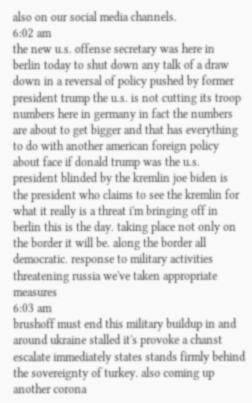also on our social media channels.
6:02 am
the new u.s. offense secretary was here in berlin today to shut down any talk of a draw down in a reversal of policy pushed by former president trump the u.s. is not cutting its troop numbers here in germany in fact the numbers are about to get bigger and that has everything to do with another american foreign policy about face if donald trump was the u.s. president blinded by the kremlin joe biden is the president who claims to see the kremlin for what it really is a threat i'm bringing off in berlin this is the day. taking place not only on the border it will be. along the border all democratic. response to military activities threatening russia we've taken appropriate measures
6:03 am
brushoff must end this military buildup in and around ukraine stalled it's provoke a chanst escalate immediately states stands firmly behind the sovereignty of turkey. also coming up another corona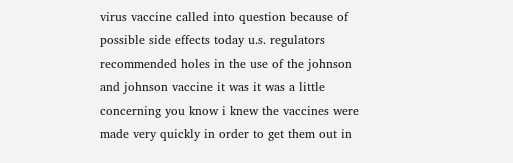virus vaccine called into question because of possible side effects today u.s. regulators recommended holes in the use of the johnson and johnson vaccine it was it was a little concerning you know i knew the vaccines were made very quickly in order to get them out in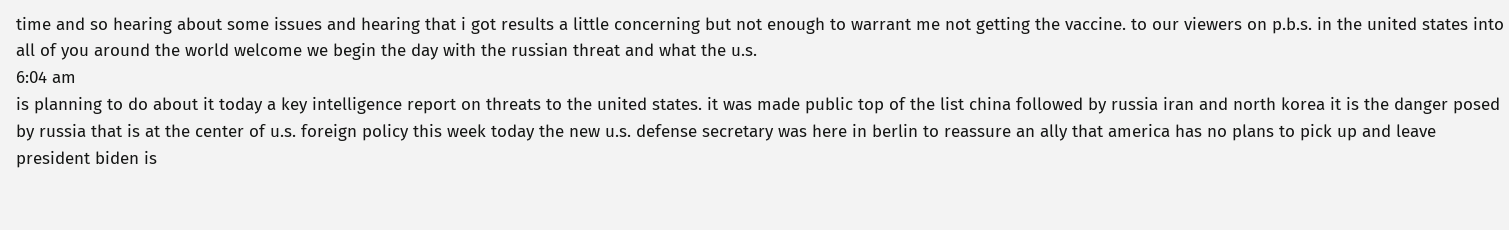time and so hearing about some issues and hearing that i got results a little concerning but not enough to warrant me not getting the vaccine. to our viewers on p.b.s. in the united states into all of you around the world welcome we begin the day with the russian threat and what the u.s.
6:04 am
is planning to do about it today a key intelligence report on threats to the united states. it was made public top of the list china followed by russia iran and north korea it is the danger posed by russia that is at the center of u.s. foreign policy this week today the new u.s. defense secretary was here in berlin to reassure an ally that america has no plans to pick up and leave president biden is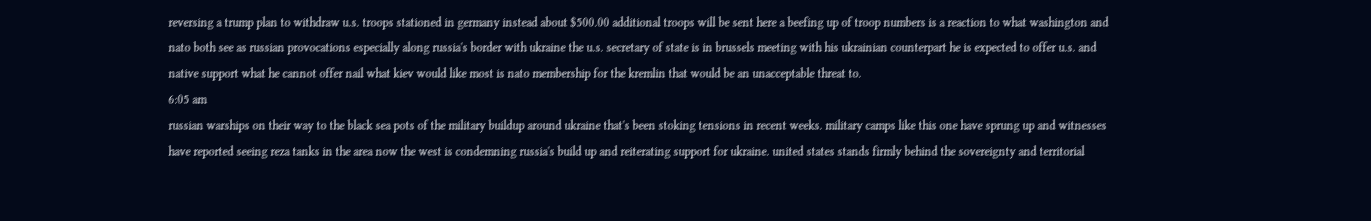reversing a trump plan to withdraw u.s. troops stationed in germany instead about $500.00 additional troops will be sent here a beefing up of troop numbers is a reaction to what washington and nato both see as russian provocations especially along russia's border with ukraine the u.s. secretary of state is in brussels meeting with his ukrainian counterpart he is expected to offer u.s. and native support what he cannot offer nail what kiev would like most is nato membership for the kremlin that would be an unacceptable threat to.
6:05 am
russian warships on their way to the black sea pots of the military buildup around ukraine that's been stoking tensions in recent weeks. military camps like this one have sprung up and witnesses have reported seeing reza tanks in the area now the west is condemning russia's build up and reiterating support for ukraine. united states stands firmly behind the sovereignty and territorial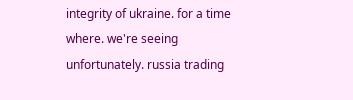integrity of ukraine. for a time where. we're seeing unfortunately. russia trading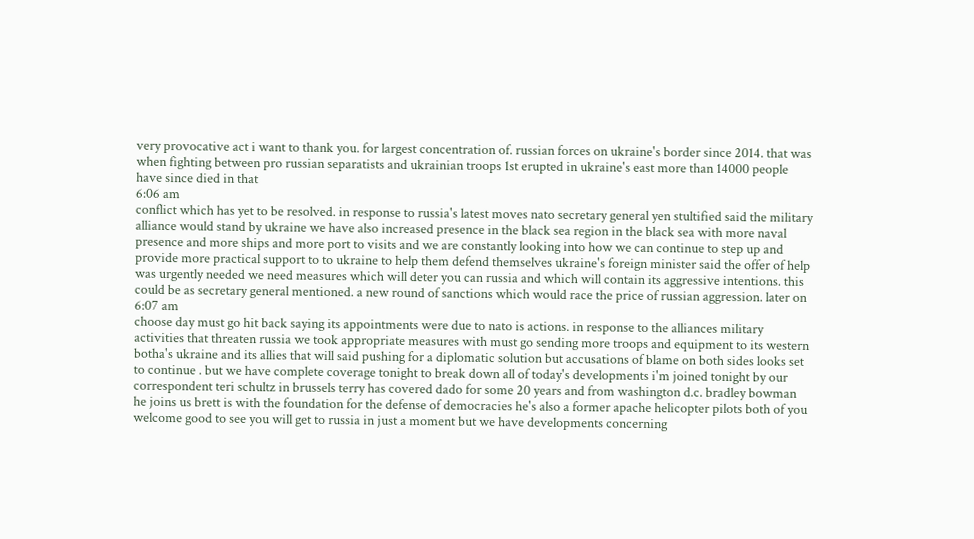very provocative act i want to thank you. for largest concentration of. russian forces on ukraine's border since 2014. that was when fighting between pro russian separatists and ukrainian troops 1st erupted in ukraine's east more than 14000 people have since died in that
6:06 am
conflict which has yet to be resolved. in response to russia's latest moves nato secretary general yen stultified said the military alliance would stand by ukraine we have also increased presence in the black sea region in the black sea with more naval presence and more ships and more port to visits and we are constantly looking into how we can continue to step up and provide more practical support to to ukraine to help them defend themselves ukraine's foreign minister said the offer of help was urgently needed we need measures which will deter you can russia and which will contain its aggressive intentions. this could be as secretary general mentioned. a new round of sanctions which would race the price of russian aggression. later on
6:07 am
choose day must go hit back saying its appointments were due to nato is actions. in response to the alliances military activities that threaten russia we took appropriate measures with must go sending more troops and equipment to its western botha's ukraine and its allies that will said pushing for a diplomatic solution but accusations of blame on both sides looks set to continue . but we have complete coverage tonight to break down all of today's developments i'm joined tonight by our correspondent teri schultz in brussels terry has covered dado for some 20 years and from washington d.c. bradley bowman he joins us brett is with the foundation for the defense of democracies he's also a former apache helicopter pilots both of you welcome good to see you will get to russia in just a moment but we have developments concerning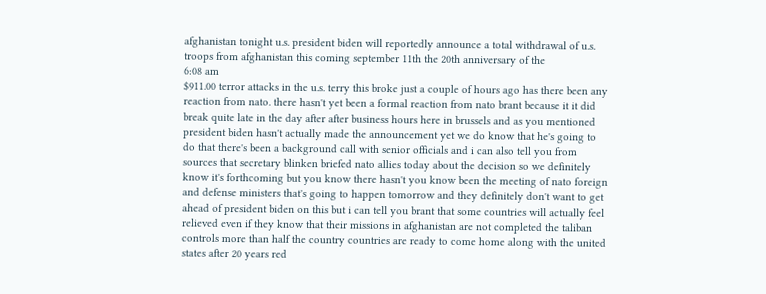afghanistan tonight u.s. president biden will reportedly announce a total withdrawal of u.s. troops from afghanistan this coming september 11th the 20th anniversary of the
6:08 am
$911.00 terror attacks in the u.s. terry this broke just a couple of hours ago has there been any reaction from nato. there hasn't yet been a formal reaction from nato brant because it it did break quite late in the day after after business hours here in brussels and as you mentioned president biden hasn't actually made the announcement yet we do know that he's going to do that there's been a background call with senior officials and i can also tell you from sources that secretary blinken briefed nato allies today about the decision so we definitely know it's forthcoming but you know there hasn't you know been the meeting of nato foreign and defense ministers that's going to happen tomorrow and they definitely don't want to get ahead of president biden on this but i can tell you brant that some countries will actually feel relieved even if they know that their missions in afghanistan are not completed the taliban controls more than half the country countries are ready to come home along with the united states after 20 years red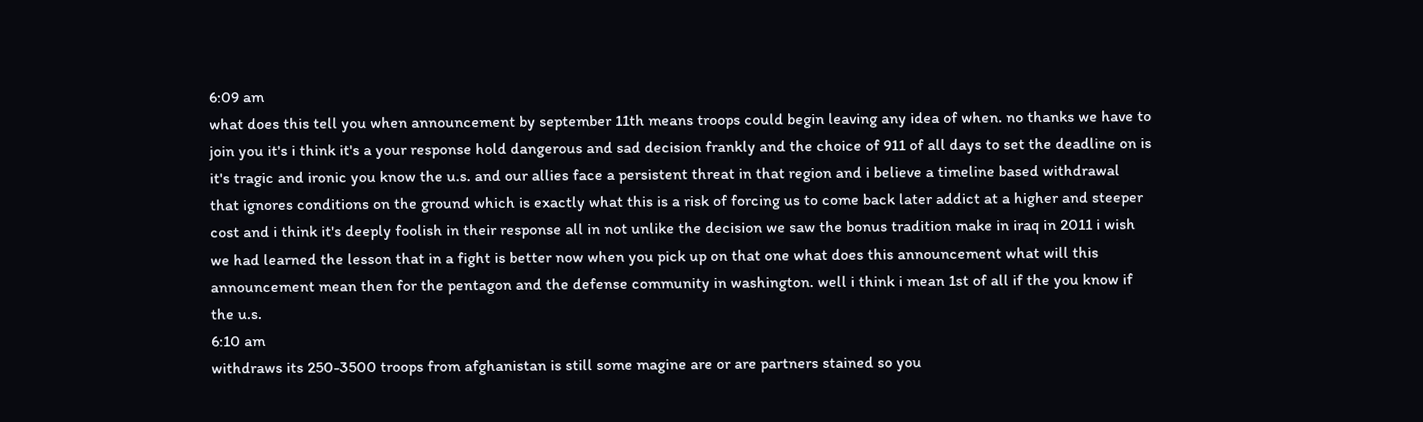6:09 am
what does this tell you when announcement by september 11th means troops could begin leaving any idea of when. no thanks we have to join you it's i think it's a your response hold dangerous and sad decision frankly and the choice of 911 of all days to set the deadline on is it's tragic and ironic you know the u.s. and our allies face a persistent threat in that region and i believe a timeline based withdrawal that ignores conditions on the ground which is exactly what this is a risk of forcing us to come back later addict at a higher and steeper cost and i think it's deeply foolish in their response all in not unlike the decision we saw the bonus tradition make in iraq in 2011 i wish we had learned the lesson that in a fight is better now when you pick up on that one what does this announcement what will this announcement mean then for the pentagon and the defense community in washington. well i think i mean 1st of all if the you know if the u.s.
6:10 am
withdraws its 250-3500 troops from afghanistan is still some magine are or are partners stained so you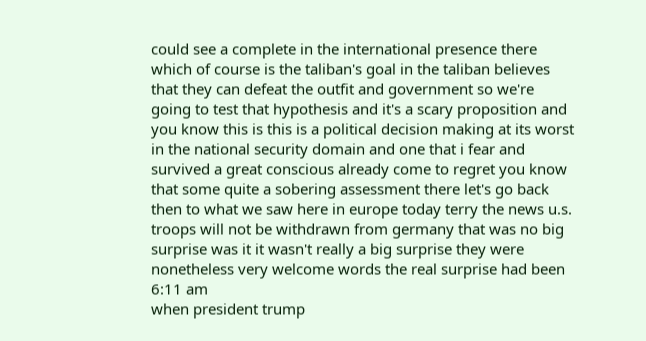could see a complete in the international presence there which of course is the taliban's goal in the taliban believes that they can defeat the outfit and government so we're going to test that hypothesis and it's a scary proposition and you know this is this is a political decision making at its worst in the national security domain and one that i fear and survived a great conscious already come to regret you know that some quite a sobering assessment there let's go back then to what we saw here in europe today terry the news u.s. troops will not be withdrawn from germany that was no big surprise was it it wasn't really a big surprise they were nonetheless very welcome words the real surprise had been
6:11 am
when president trump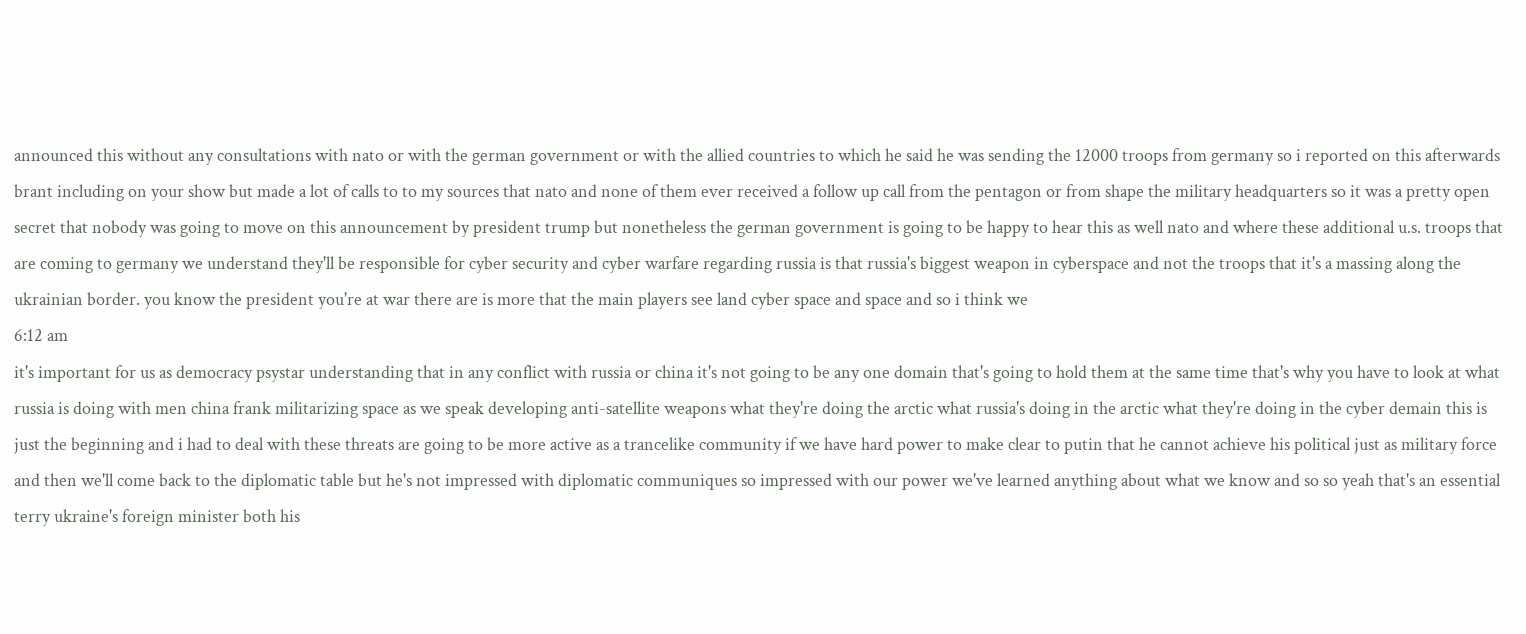announced this without any consultations with nato or with the german government or with the allied countries to which he said he was sending the 12000 troops from germany so i reported on this afterwards brant including on your show but made a lot of calls to to my sources that nato and none of them ever received a follow up call from the pentagon or from shape the military headquarters so it was a pretty open secret that nobody was going to move on this announcement by president trump but nonetheless the german government is going to be happy to hear this as well nato and where these additional u.s. troops that are coming to germany we understand they'll be responsible for cyber security and cyber warfare regarding russia is that russia's biggest weapon in cyberspace and not the troops that it's a massing along the ukrainian border. you know the president you're at war there are is more that the main players see land cyber space and space and so i think we
6:12 am
it's important for us as democracy psystar understanding that in any conflict with russia or china it's not going to be any one domain that's going to hold them at the same time that's why you have to look at what russia is doing with men china frank militarizing space as we speak developing anti-satellite weapons what they're doing the arctic what russia's doing in the arctic what they're doing in the cyber demain this is just the beginning and i had to deal with these threats are going to be more active as a trancelike community if we have hard power to make clear to putin that he cannot achieve his political just as military force and then we'll come back to the diplomatic table but he's not impressed with diplomatic communiques so impressed with our power we've learned anything about what we know and so so yeah that's an essential terry ukraine's foreign minister both his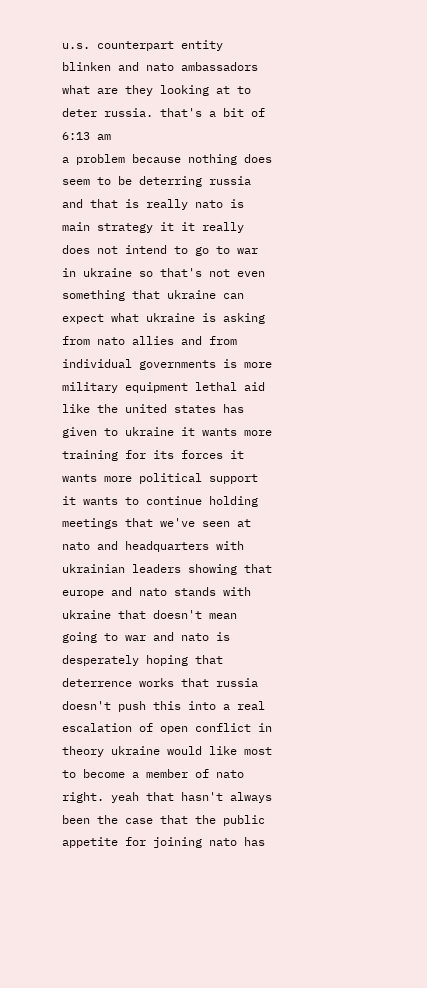u.s. counterpart entity blinken and nato ambassadors what are they looking at to deter russia. that's a bit of
6:13 am
a problem because nothing does seem to be deterring russia and that is really nato is main strategy it it really does not intend to go to war in ukraine so that's not even something that ukraine can expect what ukraine is asking from nato allies and from individual governments is more military equipment lethal aid like the united states has given to ukraine it wants more training for its forces it wants more political support it wants to continue holding meetings that we've seen at nato and headquarters with ukrainian leaders showing that europe and nato stands with ukraine that doesn't mean going to war and nato is desperately hoping that deterrence works that russia doesn't push this into a real escalation of open conflict in theory ukraine would like most to become a member of nato right. yeah that hasn't always been the case that the public appetite for joining nato has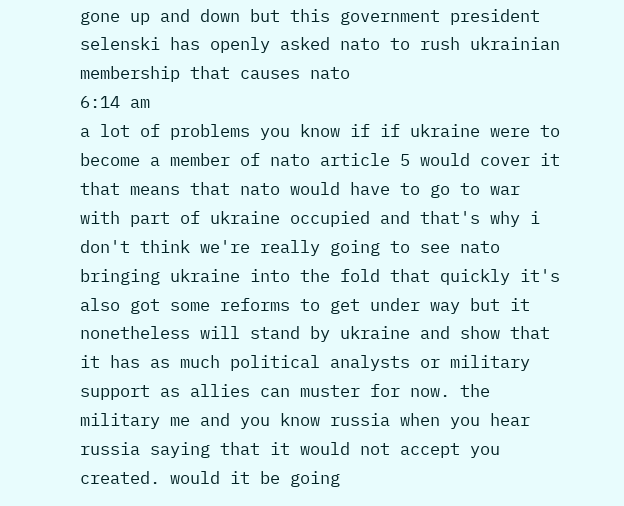gone up and down but this government president selenski has openly asked nato to rush ukrainian membership that causes nato
6:14 am
a lot of problems you know if if ukraine were to become a member of nato article 5 would cover it that means that nato would have to go to war with part of ukraine occupied and that's why i don't think we're really going to see nato bringing ukraine into the fold that quickly it's also got some reforms to get under way but it nonetheless will stand by ukraine and show that it has as much political analysts or military support as allies can muster for now. the military me and you know russia when you hear russia saying that it would not accept you created. would it be going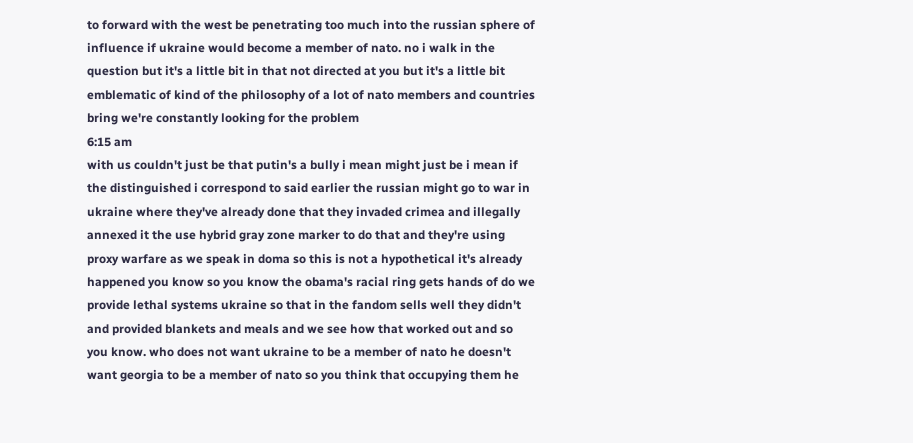to forward with the west be penetrating too much into the russian sphere of influence if ukraine would become a member of nato. no i walk in the question but it's a little bit in that not directed at you but it's a little bit emblematic of kind of the philosophy of a lot of nato members and countries bring we're constantly looking for the problem
6:15 am
with us couldn't just be that putin's a bully i mean might just be i mean if the distinguished i correspond to said earlier the russian might go to war in ukraine where they've already done that they invaded crimea and illegally annexed it the use hybrid gray zone marker to do that and they're using proxy warfare as we speak in doma so this is not a hypothetical it's already happened you know so you know the obama's racial ring gets hands of do we provide lethal systems ukraine so that in the fandom sells well they didn't and provided blankets and meals and we see how that worked out and so you know. who does not want ukraine to be a member of nato he doesn't want georgia to be a member of nato so you think that occupying them he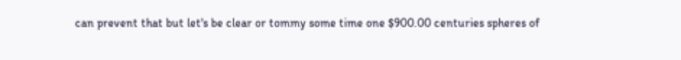can prevent that but let's be clear or tommy some time one $900.00 centuries spheres of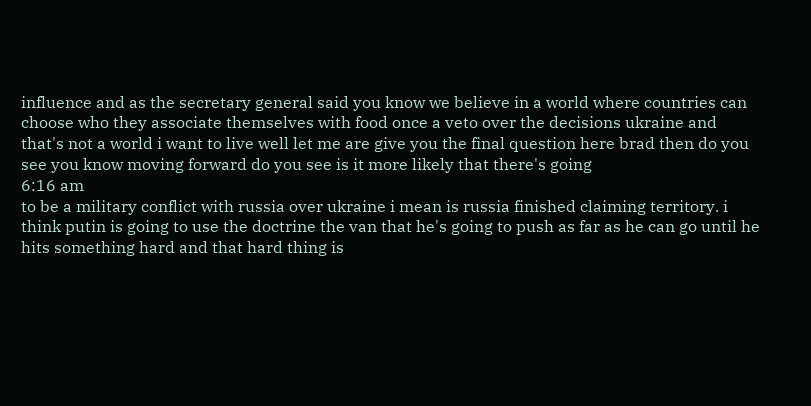influence and as the secretary general said you know we believe in a world where countries can choose who they associate themselves with food once a veto over the decisions ukraine and that's not a world i want to live well let me are give you the final question here brad then do you see you know moving forward do you see is it more likely that there's going
6:16 am
to be a military conflict with russia over ukraine i mean is russia finished claiming territory. i think putin is going to use the doctrine the van that he's going to push as far as he can go until he hits something hard and that hard thing is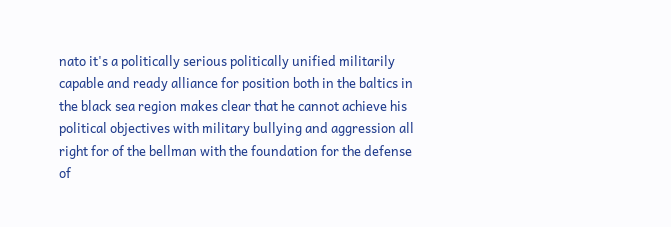nato it's a politically serious politically unified militarily capable and ready alliance for position both in the baltics in the black sea region makes clear that he cannot achieve his political objectives with military bullying and aggression all right for of the bellman with the foundation for the defense of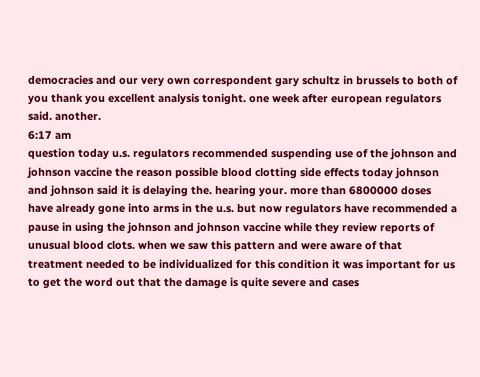democracies and our very own correspondent gary schultz in brussels to both of you thank you excellent analysis tonight. one week after european regulators said. another.
6:17 am
question today u.s. regulators recommended suspending use of the johnson and johnson vaccine the reason possible blood clotting side effects today johnson and johnson said it is delaying the. hearing your. more than 6800000 doses have already gone into arms in the u.s. but now regulators have recommended a pause in using the johnson and johnson vaccine while they review reports of unusual blood clots. when we saw this pattern and were aware of that treatment needed to be individualized for this condition it was important for us to get the word out that the damage is quite severe and cases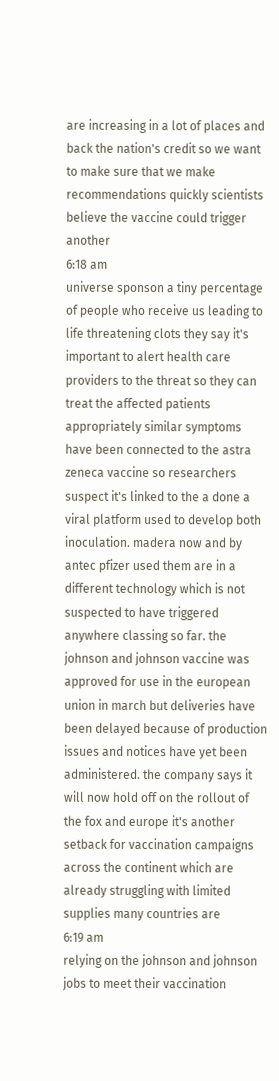are increasing in a lot of places and back the nation's credit so we want to make sure that we make recommendations quickly scientists believe the vaccine could trigger another
6:18 am
universe sponson a tiny percentage of people who receive us leading to life threatening clots they say it's important to alert health care providers to the threat so they can treat the affected patients appropriately similar symptoms have been connected to the astra zeneca vaccine so researchers suspect it's linked to the a done a viral platform used to develop both inoculation. madera now and by antec pfizer used them are in a different technology which is not suspected to have triggered anywhere classing so far. the johnson and johnson vaccine was approved for use in the european union in march but deliveries have been delayed because of production issues and notices have yet been administered. the company says it will now hold off on the rollout of the fox and europe it's another setback for vaccination campaigns across the continent which are already struggling with limited supplies many countries are
6:19 am
relying on the johnson and johnson jobs to meet their vaccination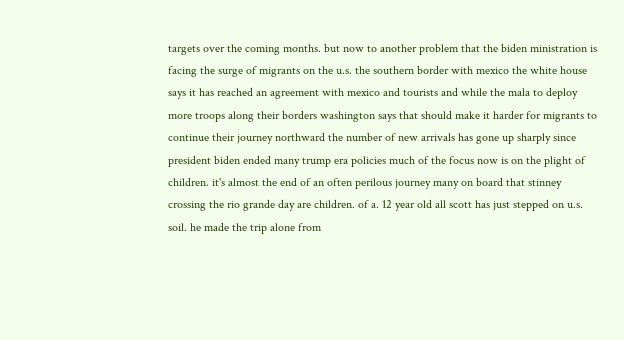targets over the coming months. but now to another problem that the biden ministration is facing the surge of migrants on the u.s. the southern border with mexico the white house says it has reached an agreement with mexico and tourists and while the mala to deploy more troops along their borders washington says that should make it harder for migrants to continue their journey northward the number of new arrivals has gone up sharply since president biden ended many trump era policies much of the focus now is on the plight of children. it's almost the end of an often perilous journey many on board that stinney crossing the rio grande day are children. of a. 12 year old all scott has just stepped on u.s. soil. he made the trip alone from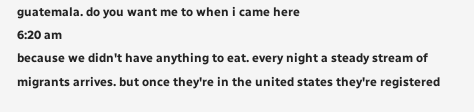guatemala. do you want me to when i came here
6:20 am
because we didn't have anything to eat. every night a steady stream of migrants arrives. but once they're in the united states they're registered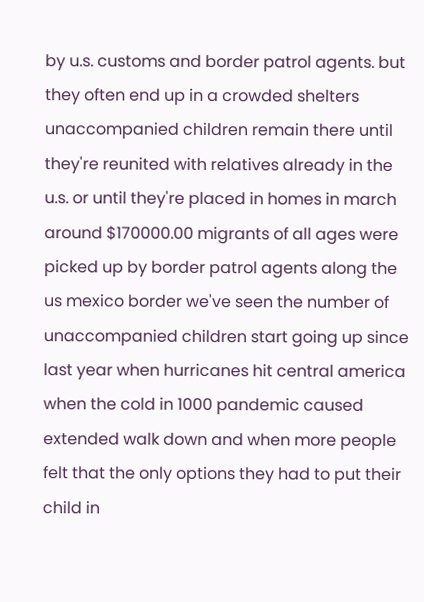by u.s. customs and border patrol agents. but they often end up in a crowded shelters unaccompanied children remain there until they're reunited with relatives already in the u.s. or until they're placed in homes in march around $170000.00 migrants of all ages were picked up by border patrol agents along the us mexico border we've seen the number of unaccompanied children start going up since last year when hurricanes hit central america when the cold in 1000 pandemic caused extended walk down and when more people felt that the only options they had to put their child in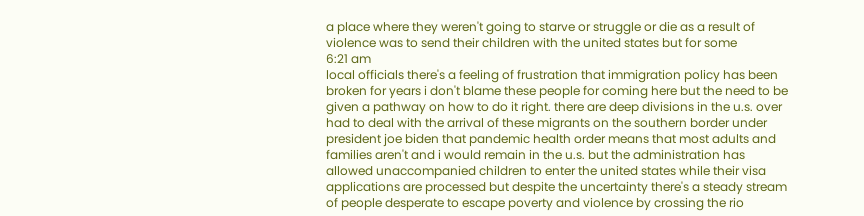a place where they weren't going to starve or struggle or die as a result of violence was to send their children with the united states but for some
6:21 am
local officials there's a feeling of frustration that immigration policy has been broken for years i don't blame these people for coming here but the need to be given a pathway on how to do it right. there are deep divisions in the u.s. over had to deal with the arrival of these migrants on the southern border under president joe biden that pandemic health order means that most adults and families aren't and i would remain in the u.s. but the administration has allowed unaccompanied children to enter the united states while their visa applications are processed but despite the uncertainty there's a steady stream of people desperate to escape poverty and violence by crossing the rio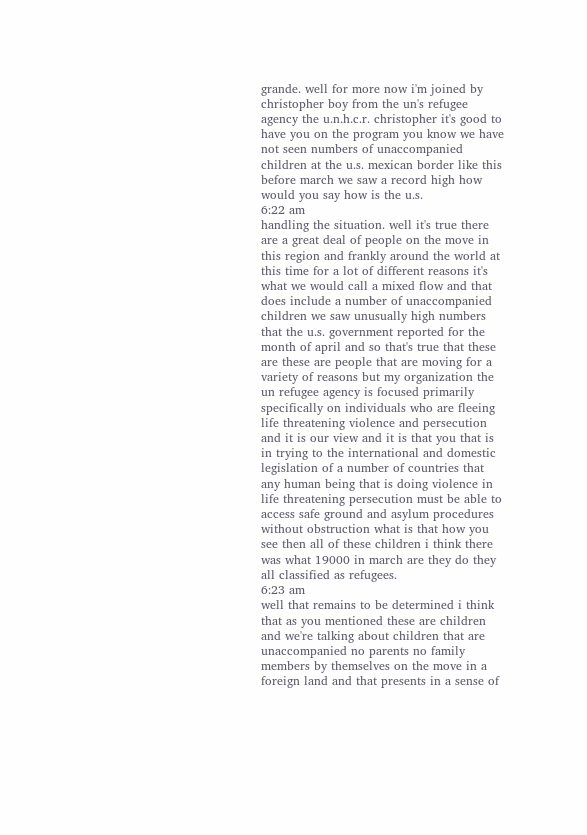grande. well for more now i'm joined by christopher boy from the un's refugee agency the u.n.h.c.r. christopher it's good to have you on the program you know we have not seen numbers of unaccompanied children at the u.s. mexican border like this before march we saw a record high how would you say how is the u.s.
6:22 am
handling the situation. well it's true there are a great deal of people on the move in this region and frankly around the world at this time for a lot of different reasons it's what we would call a mixed flow and that does include a number of unaccompanied children we saw unusually high numbers that the u.s. government reported for the month of april and so that's true that these are these are people that are moving for a variety of reasons but my organization the un refugee agency is focused primarily specifically on individuals who are fleeing life threatening violence and persecution and it is our view and it is that you that is in trying to the international and domestic legislation of a number of countries that any human being that is doing violence in life threatening persecution must be able to access safe ground and asylum procedures without obstruction what is that how you see then all of these children i think there was what 19000 in march are they do they all classified as refugees.
6:23 am
well that remains to be determined i think that as you mentioned these are children and we're talking about children that are unaccompanied no parents no family members by themselves on the move in a foreign land and that presents in a sense of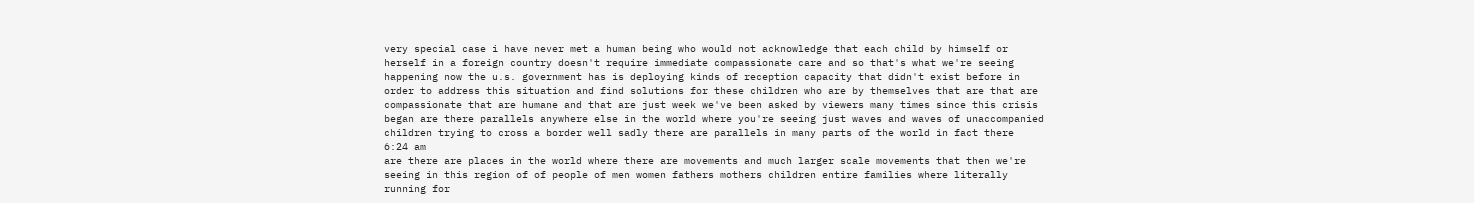very special case i have never met a human being who would not acknowledge that each child by himself or herself in a foreign country doesn't require immediate compassionate care and so that's what we're seeing happening now the u.s. government has is deploying kinds of reception capacity that didn't exist before in order to address this situation and find solutions for these children who are by themselves that are that are compassionate that are humane and that are just week we've been asked by viewers many times since this crisis began are there parallels anywhere else in the world where you're seeing just waves and waves of unaccompanied children trying to cross a border well sadly there are parallels in many parts of the world in fact there
6:24 am
are there are places in the world where there are movements and much larger scale movements that then we're seeing in this region of of people of men women fathers mothers children entire families where literally running for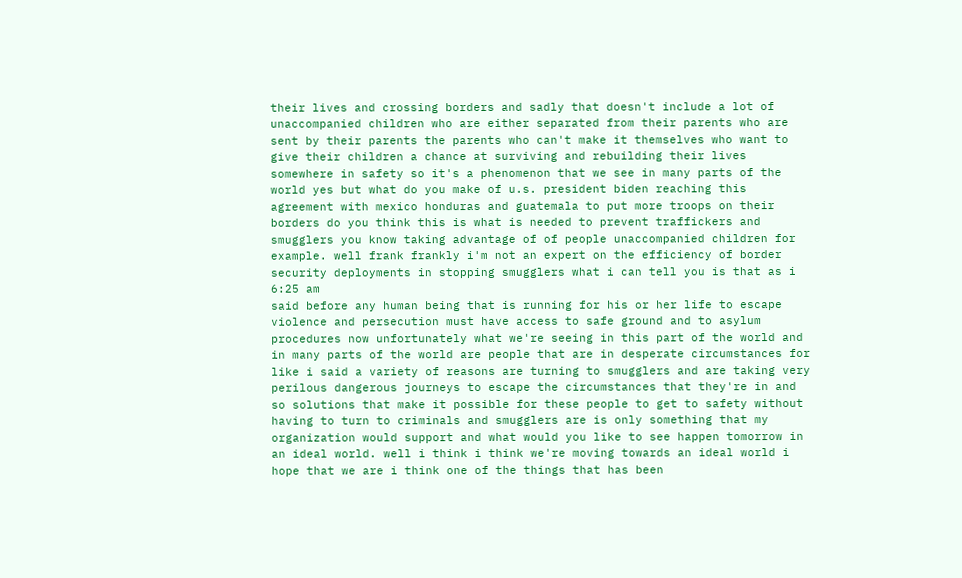their lives and crossing borders and sadly that doesn't include a lot of unaccompanied children who are either separated from their parents who are sent by their parents the parents who can't make it themselves who want to give their children a chance at surviving and rebuilding their lives somewhere in safety so it's a phenomenon that we see in many parts of the world yes but what do you make of u.s. president biden reaching this agreement with mexico honduras and guatemala to put more troops on their borders do you think this is what is needed to prevent traffickers and smugglers you know taking advantage of of people unaccompanied children for example. well frank frankly i'm not an expert on the efficiency of border security deployments in stopping smugglers what i can tell you is that as i
6:25 am
said before any human being that is running for his or her life to escape violence and persecution must have access to safe ground and to asylum procedures now unfortunately what we're seeing in this part of the world and in many parts of the world are people that are in desperate circumstances for like i said a variety of reasons are turning to smugglers and are taking very perilous dangerous journeys to escape the circumstances that they're in and so solutions that make it possible for these people to get to safety without having to turn to criminals and smugglers are is only something that my organization would support and what would you like to see happen tomorrow in an ideal world. well i think i think we're moving towards an ideal world i hope that we are i think one of the things that has been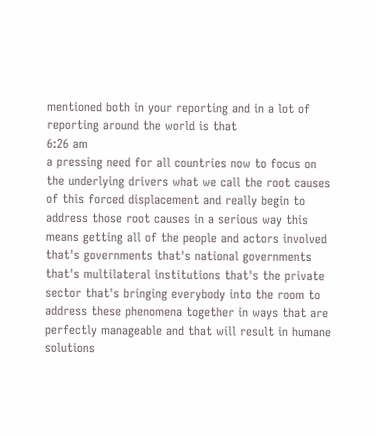mentioned both in your reporting and in a lot of reporting around the world is that
6:26 am
a pressing need for all countries now to focus on the underlying drivers what we call the root causes of this forced displacement and really begin to address those root causes in a serious way this means getting all of the people and actors involved that's governments that's national governments that's multilateral institutions that's the private sector that's bringing everybody into the room to address these phenomena together in ways that are perfectly manageable and that will result in humane solutions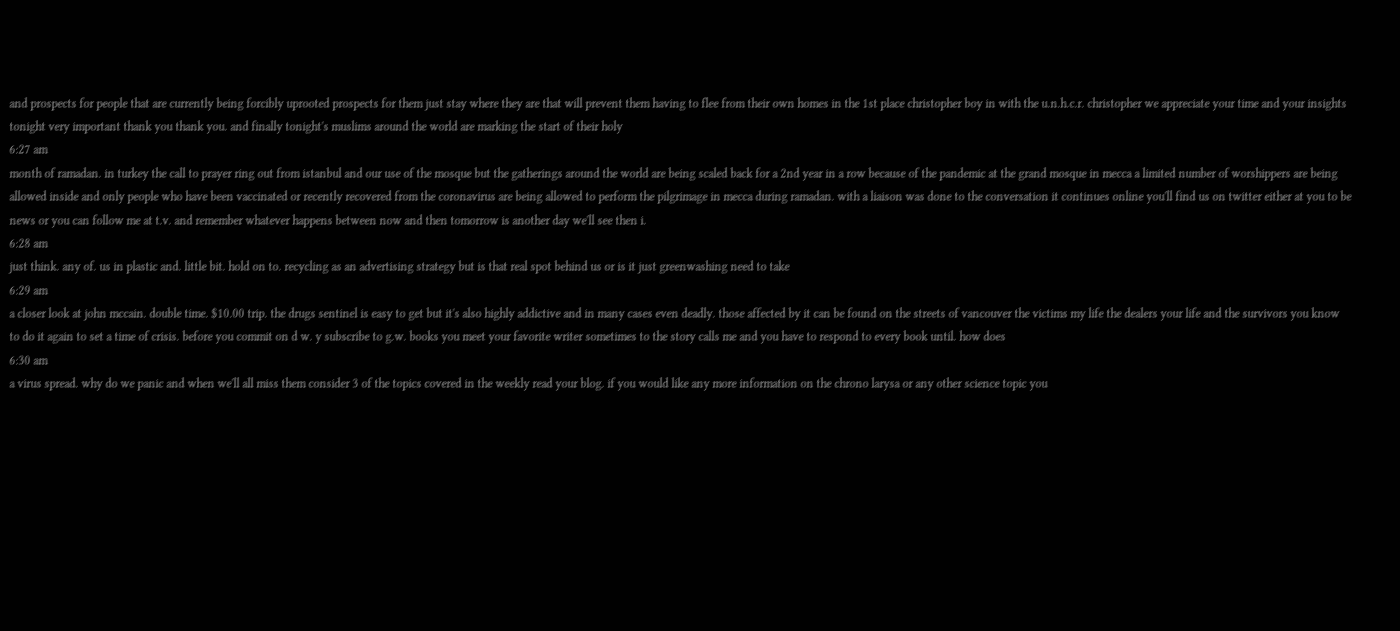and prospects for people that are currently being forcibly uprooted prospects for them just stay where they are that will prevent them having to flee from their own homes in the 1st place christopher boy in with the u.n.h.c.r. christopher we appreciate your time and your insights tonight very important thank you thank you. and finally tonight's muslims around the world are marking the start of their holy
6:27 am
month of ramadan. in turkey the call to prayer ring out from istanbul and our use of the mosque but the gatherings around the world are being scaled back for a 2nd year in a row because of the pandemic at the grand mosque in mecca a limited number of worshippers are being allowed inside and only people who have been vaccinated or recently recovered from the coronavirus are being allowed to perform the pilgrimage in mecca during ramadan. with a liaison was done to the conversation it continues online you'll find us on twitter either at you to be news or you can follow me at t.v. and remember whatever happens between now and then tomorrow is another day we'll see then i.
6:28 am
just think. any of. us in plastic and. little bit. hold on to. recycling as an advertising strategy but is that real spot behind us or is it just greenwashing need to take
6:29 am
a closer look at john mccain. double time. $10.00 trip. the drugs sentinel is easy to get but it's also highly addictive and in many cases even deadly. those affected by it can be found on the streets of vancouver the victims my life the dealers your life and the survivors you know to do it again to set a time of crisis. before you commit on d w. y subscribe to g.w. books you meet your favorite writer sometimes to the story calls me and you have to respond to every book until. how does
6:30 am
a virus spread. why do we panic and when we'll all miss them consider 3 of the topics covered in the weekly read your blog. if you would like any more information on the chrono larysa or any other science topic you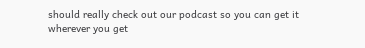should really check out our podcast so you can get it wherever you get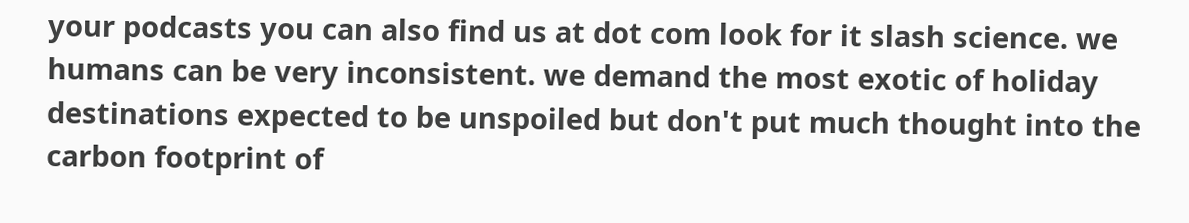your podcasts you can also find us at dot com look for it slash science. we humans can be very inconsistent. we demand the most exotic of holiday destinations expected to be unspoiled but don't put much thought into the carbon footprint of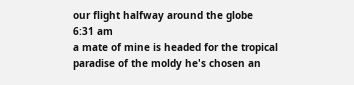our flight halfway around the globe
6:31 am
a mate of mine is headed for the tropical paradise of the moldy he's chosen an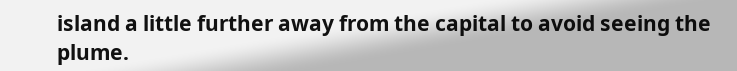island a little further away from the capital to avoid seeing the plume.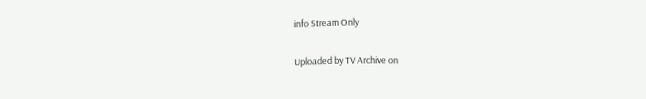info Stream Only

Uploaded by TV Archive on